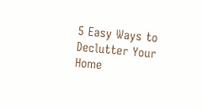5 Easy Ways to Declutter Your Home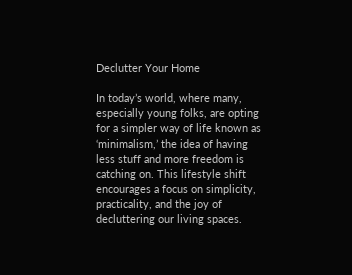Declutter Your Home

In today’s world, where many, especially young folks, are opting for a simpler way of life known as ‘minimalism,’ the idea of having less stuff and more freedom is catching on. This lifestyle shift encourages a focus on simplicity, practicality, and the joy of decluttering our living spaces.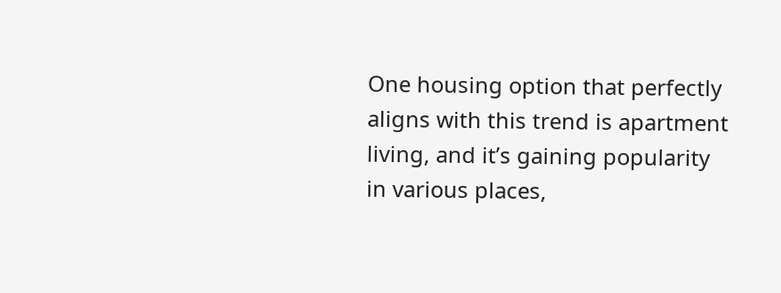One housing option that perfectly aligns with this trend is apartment living, and it’s gaining popularity in various places,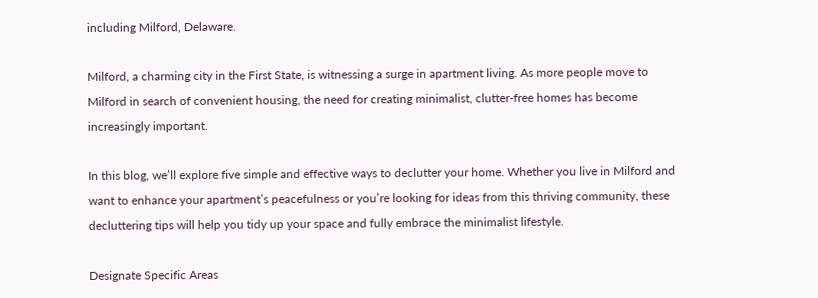including Milford, Delaware.

Milford, a charming city in the First State, is witnessing a surge in apartment living. As more people move to Milford in search of convenient housing, the need for creating minimalist, clutter-free homes has become increasingly important.

In this blog, we’ll explore five simple and effective ways to declutter your home. Whether you live in Milford and want to enhance your apartment’s peacefulness or you’re looking for ideas from this thriving community, these decluttering tips will help you tidy up your space and fully embrace the minimalist lifestyle.

Designate Specific Areas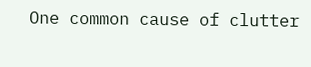One common cause of clutter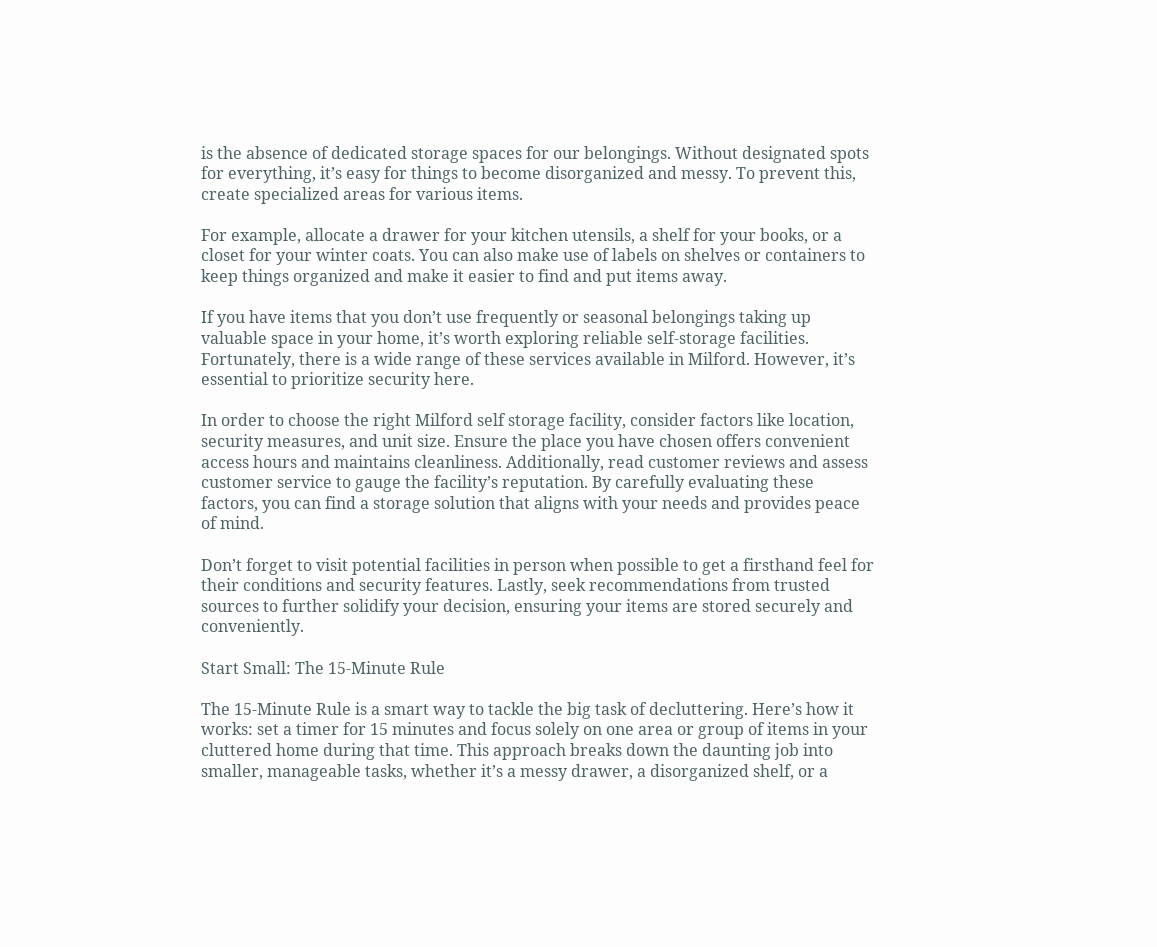is the absence of dedicated storage spaces for our belongings. Without designated spots for everything, it’s easy for things to become disorganized and messy. To prevent this, create specialized areas for various items.

For example, allocate a drawer for your kitchen utensils, a shelf for your books, or a closet for your winter coats. You can also make use of labels on shelves or containers to keep things organized and make it easier to find and put items away.

If you have items that you don’t use frequently or seasonal belongings taking up valuable space in your home, it’s worth exploring reliable self-storage facilities. Fortunately, there is a wide range of these services available in Milford. However, it’s essential to prioritize security here.

In order to choose the right Milford self storage facility, consider factors like location, security measures, and unit size. Ensure the place you have chosen offers convenient access hours and maintains cleanliness. Additionally, read customer reviews and assess customer service to gauge the facility’s reputation. By carefully evaluating these factors, you can find a storage solution that aligns with your needs and provides peace of mind.

Don’t forget to visit potential facilities in person when possible to get a firsthand feel for their conditions and security features. Lastly, seek recommendations from trusted sources to further solidify your decision, ensuring your items are stored securely and conveniently.

Start Small: The 15-Minute Rule

The 15-Minute Rule is a smart way to tackle the big task of decluttering. Here’s how it works: set a timer for 15 minutes and focus solely on one area or group of items in your cluttered home during that time. This approach breaks down the daunting job into smaller, manageable tasks, whether it’s a messy drawer, a disorganized shelf, or a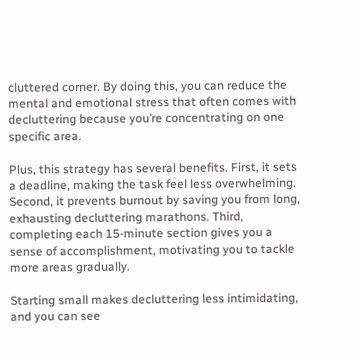cluttered corner. By doing this, you can reduce the mental and emotional stress that often comes with decluttering because you’re concentrating on one specific area.

Plus, this strategy has several benefits. First, it sets a deadline, making the task feel less overwhelming. Second, it prevents burnout by saving you from long, exhausting decluttering marathons. Third, completing each 15-minute section gives you a sense of accomplishment, motivating you to tackle more areas gradually.

Starting small makes decluttering less intimidating, and you can see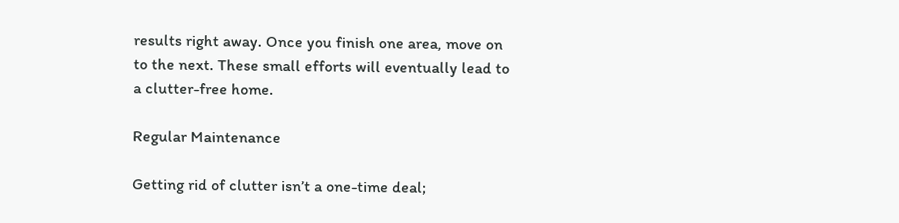results right away. Once you finish one area, move on to the next. These small efforts will eventually lead to a clutter-free home.

Regular Maintenance

Getting rid of clutter isn’t a one-time deal;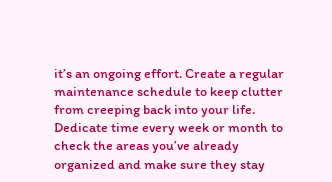it’s an ongoing effort. Create a regular maintenance schedule to keep clutter from creeping back into your life. Dedicate time every week or month to check the areas you’ve already organized and make sure they stay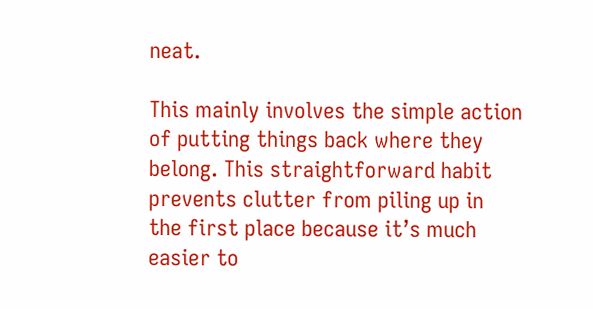neat.

This mainly involves the simple action of putting things back where they belong. This straightforward habit prevents clutter from piling up in the first place because it’s much easier to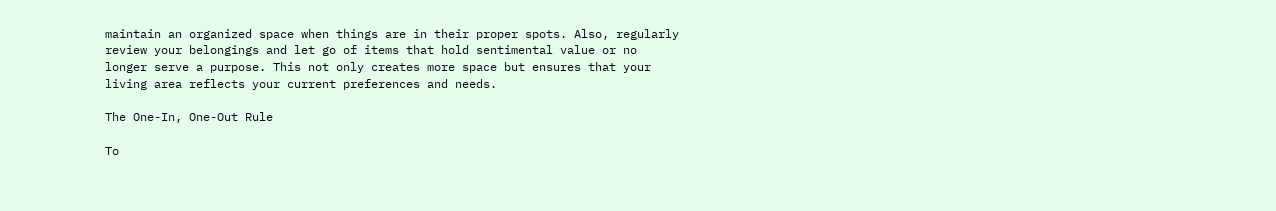maintain an organized space when things are in their proper spots. Also, regularly review your belongings and let go of items that hold sentimental value or no longer serve a purpose. This not only creates more space but ensures that your living area reflects your current preferences and needs.

The One-In, One-Out Rule

To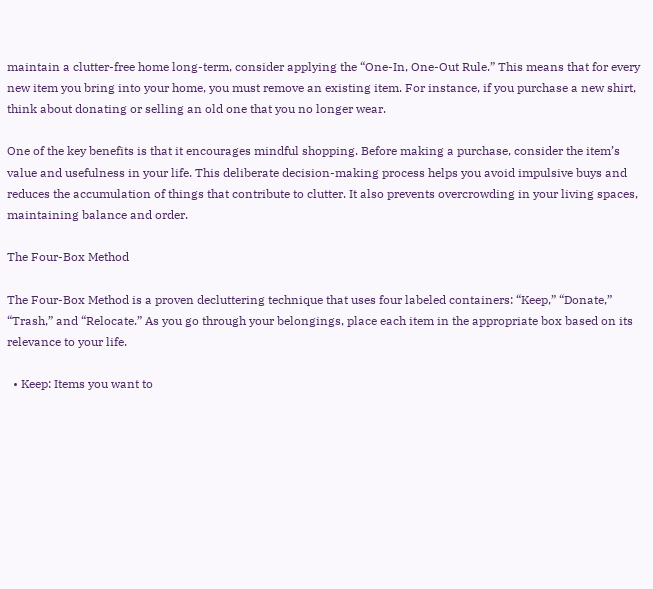maintain a clutter-free home long-term, consider applying the “One-In, One-Out Rule.” This means that for every new item you bring into your home, you must remove an existing item. For instance, if you purchase a new shirt, think about donating or selling an old one that you no longer wear.

One of the key benefits is that it encourages mindful shopping. Before making a purchase, consider the item’s value and usefulness in your life. This deliberate decision-making process helps you avoid impulsive buys and reduces the accumulation of things that contribute to clutter. It also prevents overcrowding in your living spaces, maintaining balance and order.

The Four-Box Method

The Four-Box Method is a proven decluttering technique that uses four labeled containers: “Keep,” “Donate,” “Trash,” and “Relocate.” As you go through your belongings, place each item in the appropriate box based on its relevance to your life.

  • Keep: Items you want to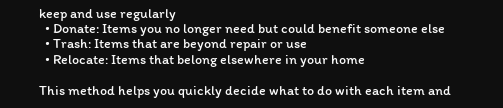keep and use regularly
  • Donate: Items you no longer need but could benefit someone else
  • Trash: Items that are beyond repair or use
  • Relocate: Items that belong elsewhere in your home

This method helps you quickly decide what to do with each item and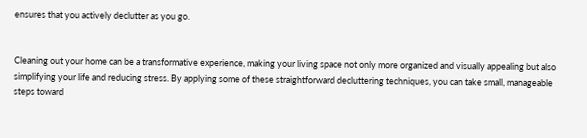ensures that you actively declutter as you go.


Cleaning out your home can be a transformative experience, making your living space not only more organized and visually appealing but also simplifying your life and reducing stress. By applying some of these straightforward decluttering techniques, you can take small, manageable steps toward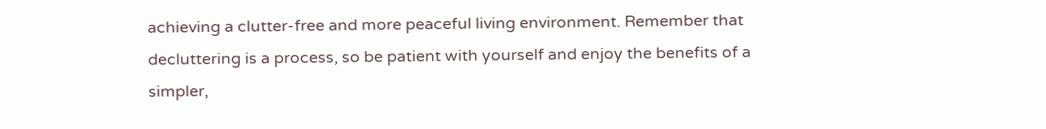achieving a clutter-free and more peaceful living environment. Remember that decluttering is a process, so be patient with yourself and enjoy the benefits of a simpler,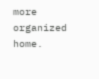more organized home.